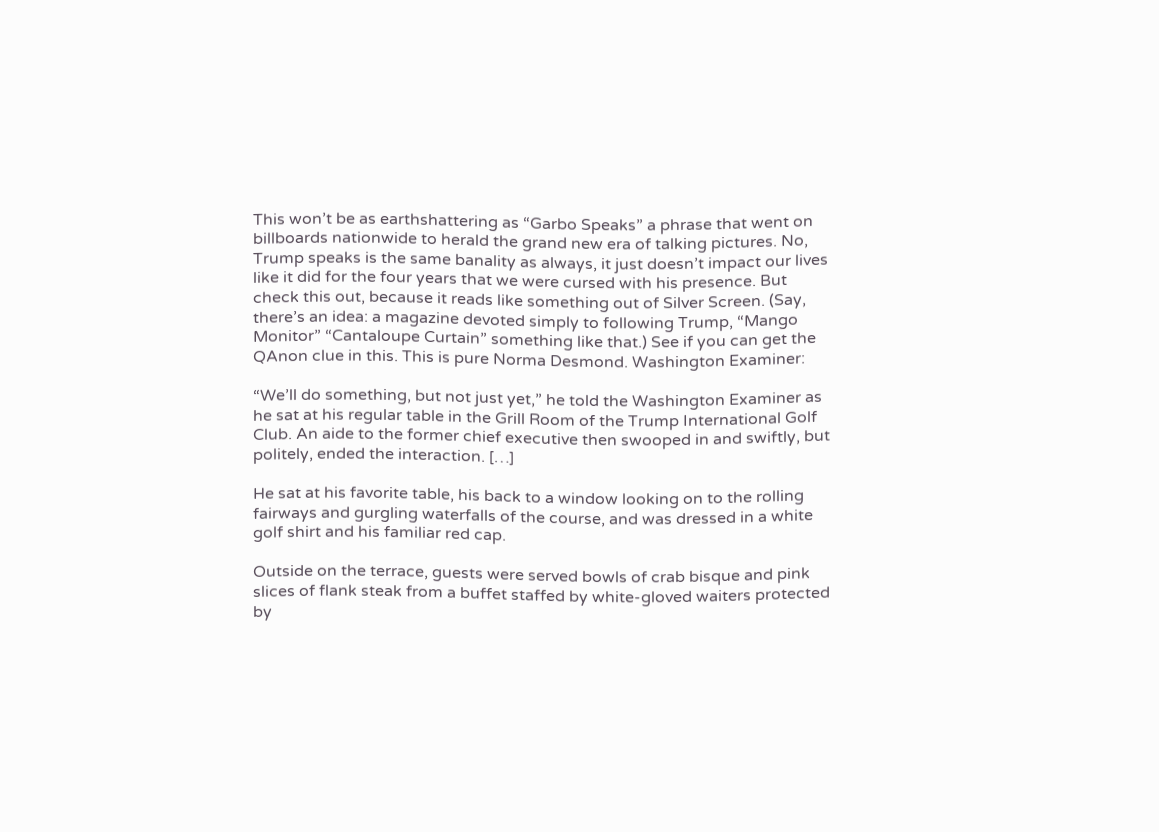This won’t be as earthshattering as “Garbo Speaks” a phrase that went on billboards nationwide to herald the grand new era of talking pictures. No, Trump speaks is the same banality as always, it just doesn’t impact our lives like it did for the four years that we were cursed with his presence. But check this out, because it reads like something out of Silver Screen. (Say, there’s an idea: a magazine devoted simply to following Trump, “Mango Monitor” “Cantaloupe Curtain” something like that.) See if you can get the QAnon clue in this. This is pure Norma Desmond. Washington Examiner:

“We’ll do something, but not just yet,” he told the Washington Examiner as he sat at his regular table in the Grill Room of the Trump International Golf Club. An aide to the former chief executive then swooped in and swiftly, but politely, ended the interaction. […]

He sat at his favorite table, his back to a window looking on to the rolling fairways and gurgling waterfalls of the course, and was dressed in a white golf shirt and his familiar red cap.

Outside on the terrace, guests were served bowls of crab bisque and pink slices of flank steak from a buffet staffed by white-gloved waiters protected by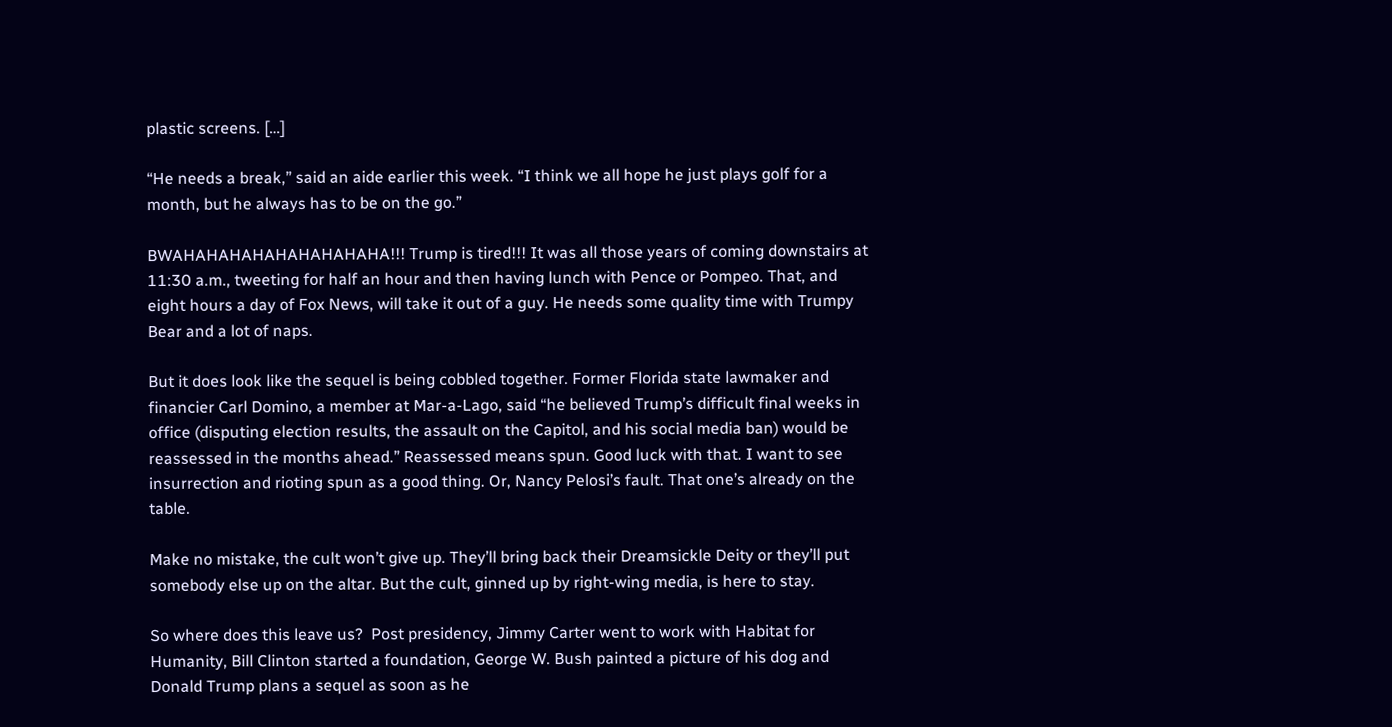plastic screens. […]

“He needs a break,” said an aide earlier this week. “I think we all hope he just plays golf for a month, but he always has to be on the go.”

BWAHAHAHAHAHAHAHAHAHA!!! Trump is tired!!! It was all those years of coming downstairs at 11:30 a.m., tweeting for half an hour and then having lunch with Pence or Pompeo. That, and eight hours a day of Fox News, will take it out of a guy. He needs some quality time with Trumpy Bear and a lot of naps.

But it does look like the sequel is being cobbled together. Former Florida state lawmaker and financier Carl Domino, a member at Mar-a-Lago, said “he believed Trump’s difficult final weeks in office (disputing election results, the assault on the Capitol, and his social media ban) would be reassessed in the months ahead.” Reassessed means spun. Good luck with that. I want to see insurrection and rioting spun as a good thing. Or, Nancy Pelosi’s fault. That one’s already on the table.

Make no mistake, the cult won’t give up. They’ll bring back their Dreamsickle Deity or they’ll put somebody else up on the altar. But the cult, ginned up by right-wing media, is here to stay.

So where does this leave us?  Post presidency, Jimmy Carter went to work with Habitat for Humanity, Bill Clinton started a foundation, George W. Bush painted a picture of his dog and Donald Trump plans a sequel as soon as he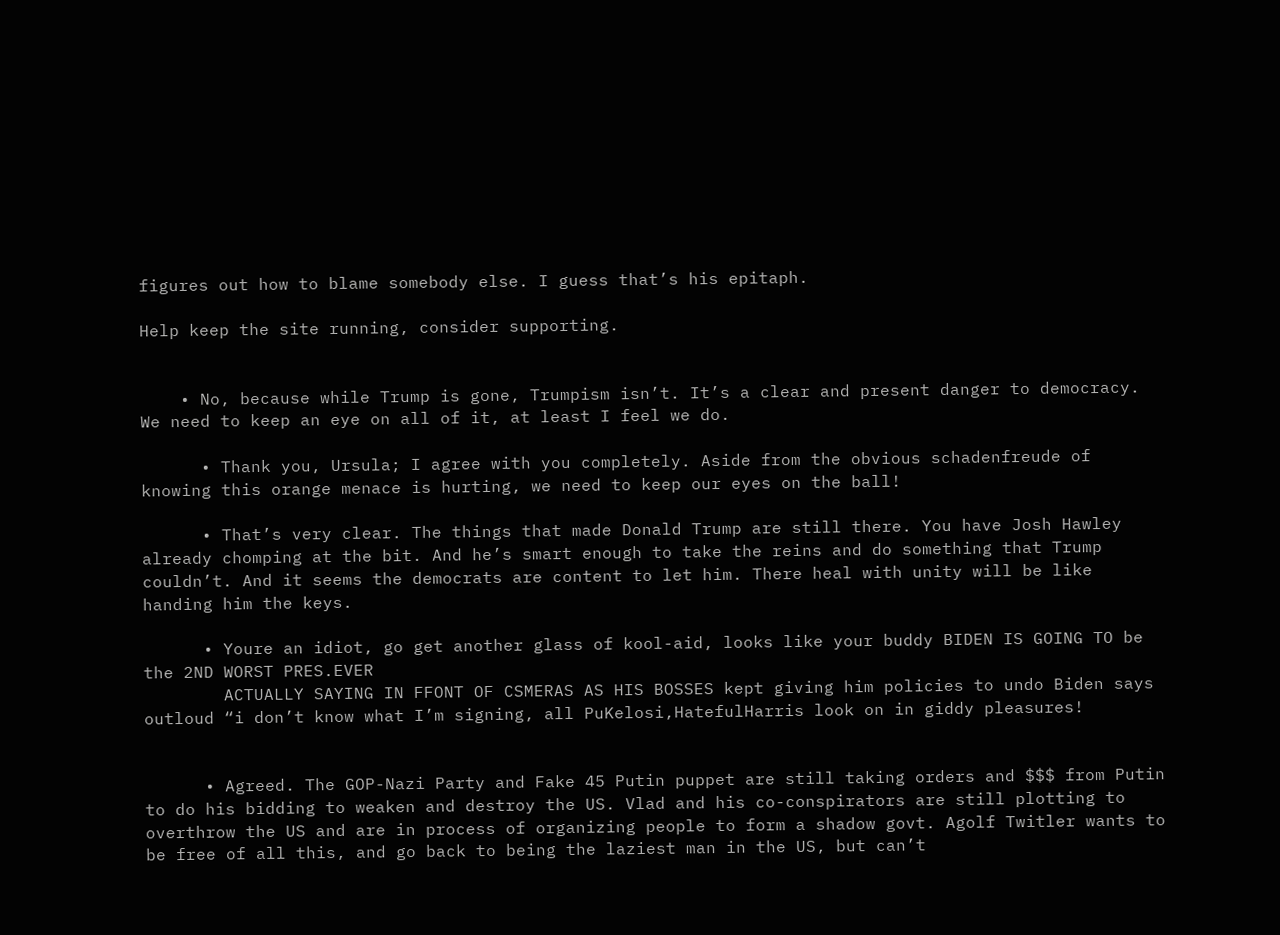figures out how to blame somebody else. I guess that’s his epitaph.

Help keep the site running, consider supporting.


    • No, because while Trump is gone, Trumpism isn’t. It’s a clear and present danger to democracy. We need to keep an eye on all of it, at least I feel we do.

      • Thank you, Ursula; I agree with you completely. Aside from the obvious schadenfreude of knowing this orange menace is hurting, we need to keep our eyes on the ball!

      • That’s very clear. The things that made Donald Trump are still there. You have Josh Hawley already chomping at the bit. And he’s smart enough to take the reins and do something that Trump couldn’t. And it seems the democrats are content to let him. There heal with unity will be like handing him the keys.

      • Youre an idiot, go get another glass of kool-aid, looks like your buddy BIDEN IS GOING TO be the 2ND WORST PRES.EVER
        ACTUALLY SAYING IN FFONT OF CSMERAS AS HIS BOSSES kept giving him policies to undo Biden says outloud “i don’t know what I’m signing, all PuKelosi,HatefulHarris look on in giddy pleasures!


      • Agreed. The GOP-Nazi Party and Fake 45 Putin puppet are still taking orders and $$$ from Putin to do his bidding to weaken and destroy the US. Vlad and his co-conspirators are still plotting to overthrow the US and are in process of organizing people to form a shadow govt. Agolf Twitler wants to be free of all this, and go back to being the laziest man in the US, but can’t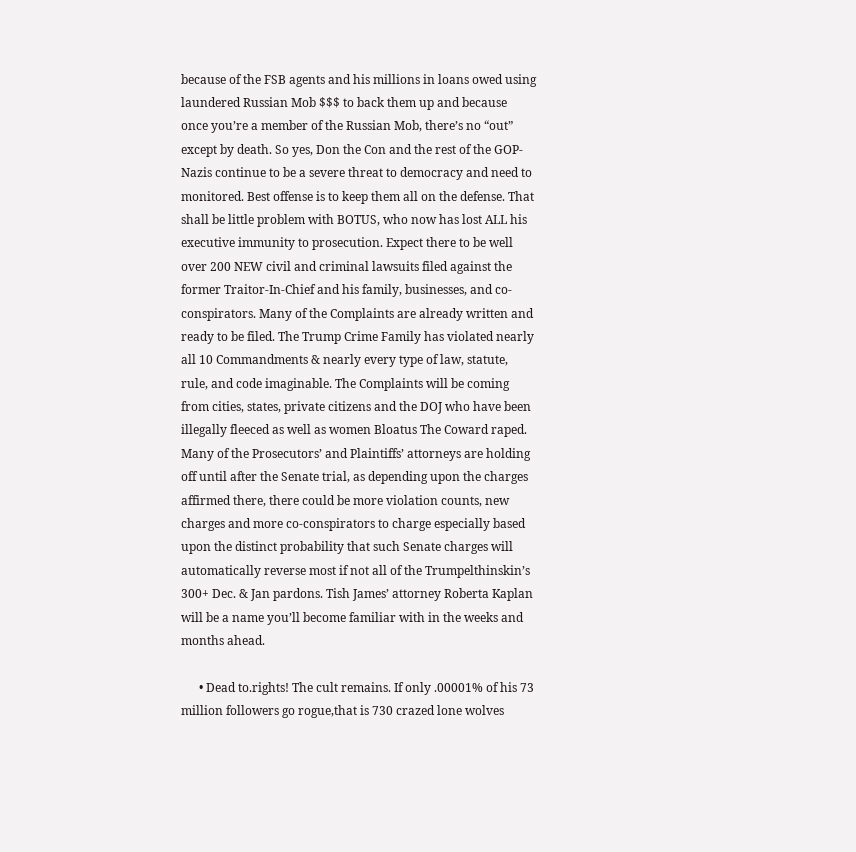because of the FSB agents and his millions in loans owed using laundered Russian Mob $$$ to back them up and because once you’re a member of the Russian Mob, there’s no “out” except by death. So yes, Don the Con and the rest of the GOP-Nazis continue to be a severe threat to democracy and need to monitored. Best offense is to keep them all on the defense. That shall be little problem with BOTUS, who now has lost ALL his executive immunity to prosecution. Expect there to be well over 200 NEW civil and criminal lawsuits filed against the former Traitor-In-Chief and his family, businesses, and co-conspirators. Many of the Complaints are already written and ready to be filed. The Trump Crime Family has violated nearly all 10 Commandments & nearly every type of law, statute, rule, and code imaginable. The Complaints will be coming from cities, states, private citizens and the DOJ who have been illegally fleeced as well as women Bloatus The Coward raped. Many of the Prosecutors’ and Plaintiffs’ attorneys are holding off until after the Senate trial, as depending upon the charges affirmed there, there could be more violation counts, new charges and more co-conspirators to charge especially based upon the distinct probability that such Senate charges will automatically reverse most if not all of the Trumpelthinskin’s 300+ Dec. & Jan pardons. Tish James’ attorney Roberta Kaplan will be a name you’ll become familiar with in the weeks and months ahead.

      • Dead to.rights! The cult remains. If only .00001% of his 73 million followers go rogue,that is 730 crazed lone wolves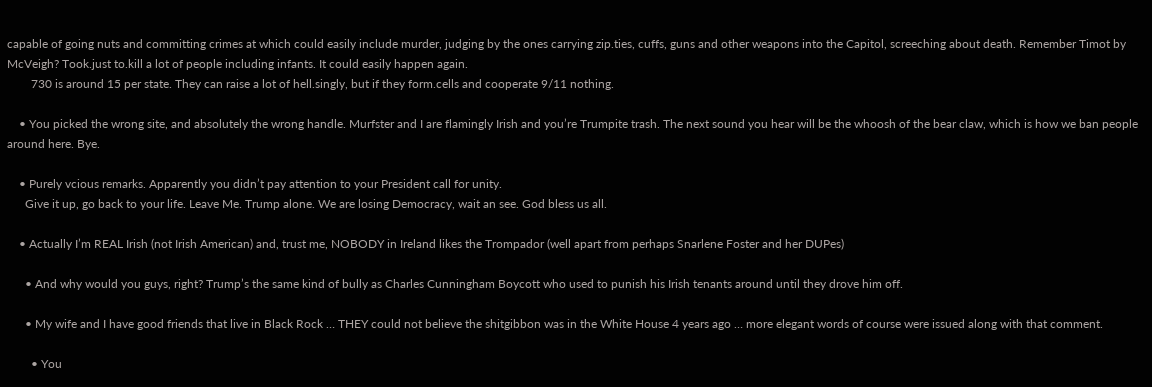capable of going nuts and committing crimes at which could easily include murder, judging by the ones carrying zip.ties, cuffs, guns and other weapons into the Capitol, screeching about death. Remember Timot by McVeigh? Took.just to.kill a lot of people including infants. It could easily happen again.
        730 is around 15 per state. They can raise a lot of hell.singly, but if they form.cells and cooperate 9/11 nothing.

    • You picked the wrong site, and absolutely the wrong handle. Murfster and I are flamingly Irish and you’re Trumpite trash. The next sound you hear will be the whoosh of the bear claw, which is how we ban people around here. Bye.

    • Purely vcious remarks. Apparently you didn’t pay attention to your President call for unity.
      Give it up, go back to your life. Leave Me. Trump alone. We are losing Democracy, wait an see. God bless us all.

    • Actually I’m REAL Irish (not Irish American) and, trust me, NOBODY in Ireland likes the Trompador (well apart from perhaps Snarlene Foster and her DUPes)

      • And why would you guys, right? Trump’s the same kind of bully as Charles Cunningham Boycott who used to punish his Irish tenants around until they drove him off.

      • My wife and I have good friends that live in Black Rock … THEY could not believe the shitgibbon was in the White House 4 years ago … more elegant words of course were issued along with that comment.

        • You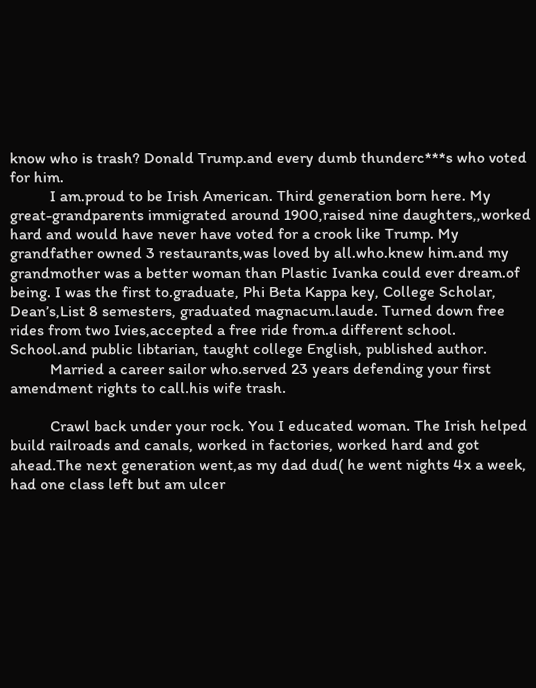know who is trash? Donald Trump.and every dumb thunderc***s who voted for him.
          I am.proud to be Irish American. Third generation born here. My great-grandparents immigrated around 1900,raised nine daughters,,worked hard and would have never have voted for a crook like Trump. My grandfather owned 3 restaurants,was loved by all.who.knew him.and my grandmother was a better woman than Plastic Ivanka could ever dream.of being. I was the first to.graduate, Phi Beta Kappa key, College Scholar, Dean’s,List 8 semesters, graduated magnacum.laude. Turned down free rides from two Ivies,accepted a free ride from.a different school. School.and public libtarian, taught college English, published author.
          Married a career sailor who.served 23 years defending your first amendment rights to call.his wife trash.

          Crawl back under your rock. You I educated woman. The Irish helped build railroads and canals, worked in factories, worked hard and got ahead.The next generation went,as my dad dud( he went nights 4x a week, had one class left but am ulcer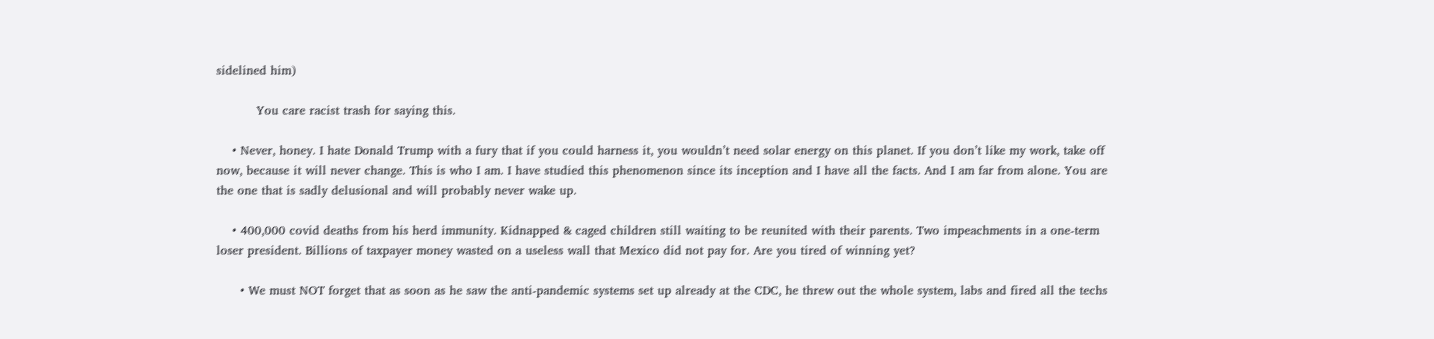sidelined him)

          You care racist trash for saying this.

    • Never, honey. I hate Donald Trump with a fury that if you could harness it, you wouldn’t need solar energy on this planet. If you don’t like my work, take off now, because it will never change. This is who I am. I have studied this phenomenon since its inception and I have all the facts. And I am far from alone. You are the one that is sadly delusional and will probably never wake up.

    • 400,000 covid deaths from his herd immunity. Kidnapped & caged children still waiting to be reunited with their parents. Two impeachments in a one-term loser president. Billions of taxpayer money wasted on a useless wall that Mexico did not pay for. Are you tired of winning yet?

      • We must NOT forget that as soon as he saw the anti-pandemic systems set up already at the CDC, he threw out the whole system, labs and fired all the techs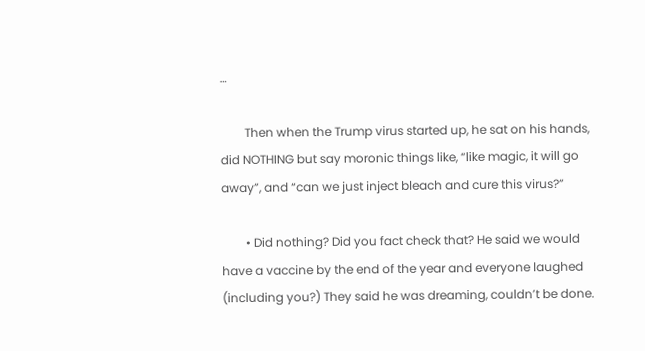…

        Then when the Trump virus started up, he sat on his hands, did NOTHING but say moronic things like, “like magic, it will go away”, and “can we just inject bleach and cure this virus?”

        • Did nothing? Did you fact check that? He said we would have a vaccine by the end of the year and everyone laughed (including you?) They said he was dreaming, couldn’t be done.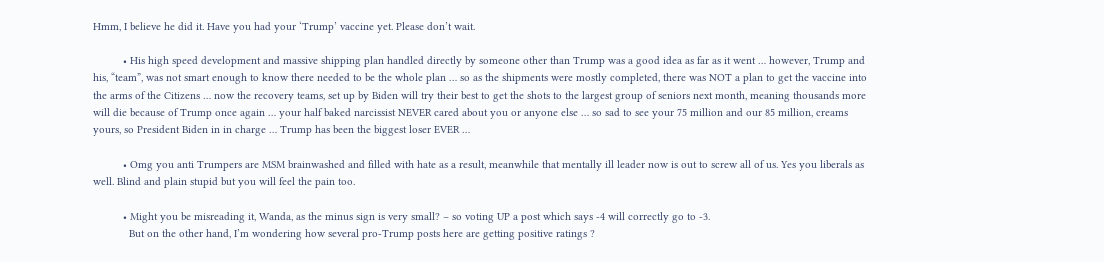Hmm, I believe he did it. Have you had your ‘Trump’ vaccine yet. Please don’t wait.

          • His high speed development and massive shipping plan handled directly by someone other than Trump was a good idea as far as it went … however, Trump and his, “team”, was not smart enough to know there needed to be the whole plan … so as the shipments were mostly completed, there was NOT a plan to get the vaccine into the arms of the Citizens … now the recovery teams, set up by Biden will try their best to get the shots to the largest group of seniors next month, meaning thousands more will die because of Trump once again … your half baked narcissist NEVER cared about you or anyone else … so sad to see your 75 million and our 85 million, creams yours, so President Biden in in charge … Trump has been the biggest loser EVER …

          • Omg you anti Trumpers are MSM brainwashed and filled with hate as a result, meanwhile that mentally ill leader now is out to screw all of us. Yes you liberals as well. Blind and plain stupid but you will feel the pain too.

          • Might you be misreading it, Wanda, as the minus sign is very small? – so voting UP a post which says -4 will correctly go to -3.
            But on the other hand, I’m wondering how several pro-Trump posts here are getting positive ratings ?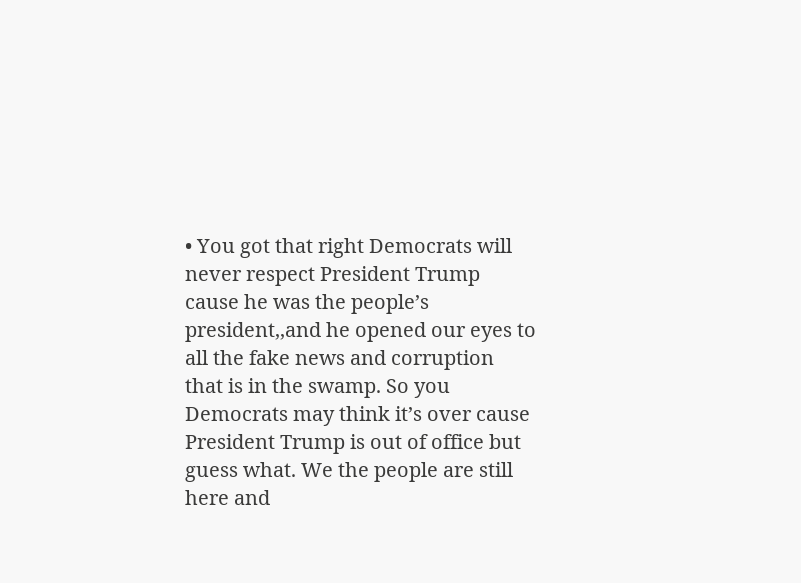• You got that right Democrats will never respect President Trump cause he was the people’s president,,and he opened our eyes to all the fake news and corruption that is in the swamp. So you Democrats may think it’s over cause President Trump is out of office but guess what. We the people are still here and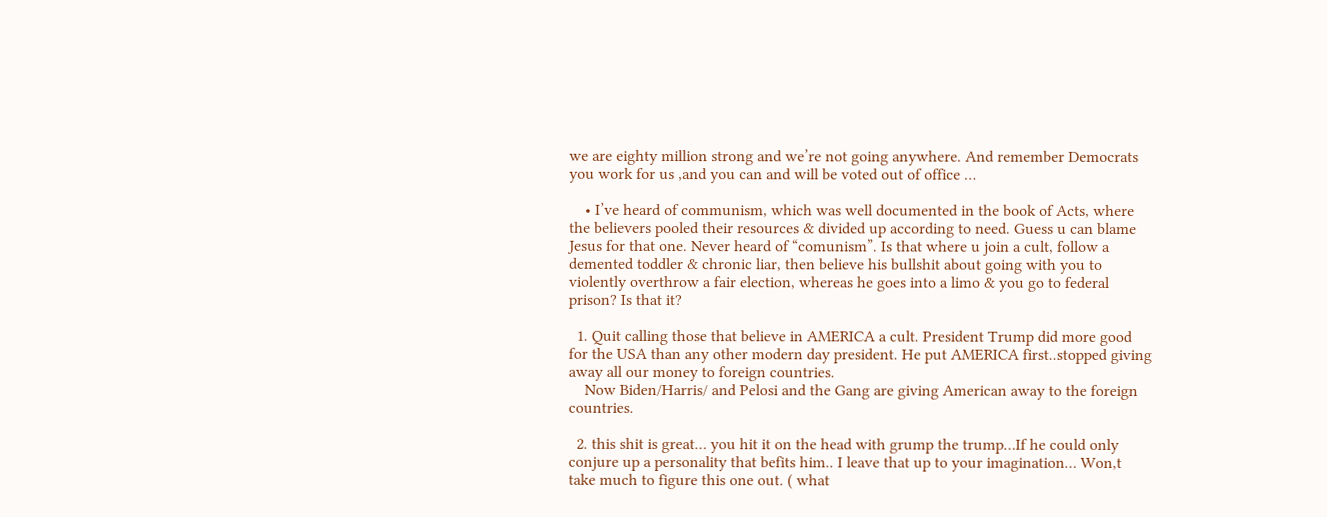we are eighty million strong and we’re not going anywhere. And remember Democrats you work for us ,and you can and will be voted out of office …

    • I’ve heard of communism, which was well documented in the book of Acts, where the believers pooled their resources & divided up according to need. Guess u can blame Jesus for that one. Never heard of “comunism”. Is that where u join a cult, follow a demented toddler & chronic liar, then believe his bullshit about going with you to violently overthrow a fair election, whereas he goes into a limo & you go to federal prison? Is that it?

  1. Quit calling those that believe in AMERICA a cult. President Trump did more good for the USA than any other modern day president. He put AMERICA first..stopped giving away all our money to foreign countries.
    Now Biden/Harris/ and Pelosi and the Gang are giving American away to the foreign countries.

  2. this shit is great… you hit it on the head with grump the trump…If he could only conjure up a personality that befits him.. I leave that up to your imagination… Won,t take much to figure this one out. ( what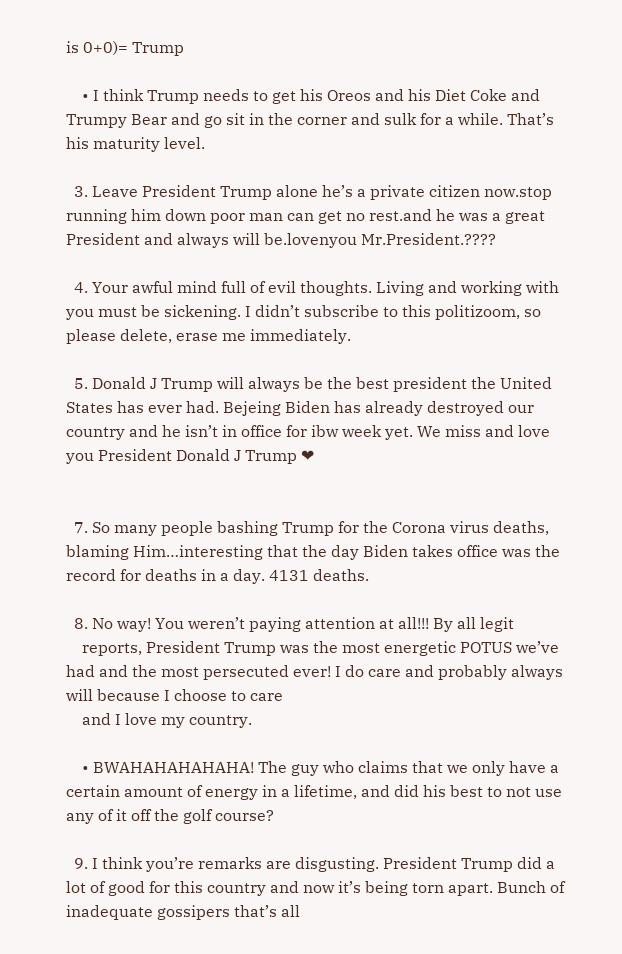is 0+0)= Trump

    • I think Trump needs to get his Oreos and his Diet Coke and Trumpy Bear and go sit in the corner and sulk for a while. That’s his maturity level.

  3. Leave President Trump alone he’s a private citizen now.stop running him down poor man can get no rest.and he was a great President and always will be.lovenyou Mr.President.????

  4. Your awful mind full of evil thoughts. Living and working with you must be sickening. I didn’t subscribe to this politizoom, so please delete, erase me immediately.

  5. Donald J Trump will always be the best president the United States has ever had. Bejeing Biden has already destroyed our country and he isn’t in office for ibw week yet. We miss and love you President Donald J Trump ❤


  7. So many people bashing Trump for the Corona virus deaths, blaming Him…interesting that the day Biden takes office was the record for deaths in a day. 4131 deaths.

  8. No way! You weren’t paying attention at all!!! By all legit
    reports, President Trump was the most energetic POTUS we’ve had and the most persecuted ever! I do care and probably always will because I choose to care
    and I love my country.

    • BWAHAHAHAHAHA! The guy who claims that we only have a certain amount of energy in a lifetime, and did his best to not use any of it off the golf course?

  9. I think you’re remarks are disgusting. President Trump did a lot of good for this country and now it’s being torn apart. Bunch of inadequate gossipers that’s all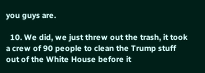you guys are.

  10. We did, we just threw out the trash, it took a crew of 90 people to clean the Trump stuff out of the White House before it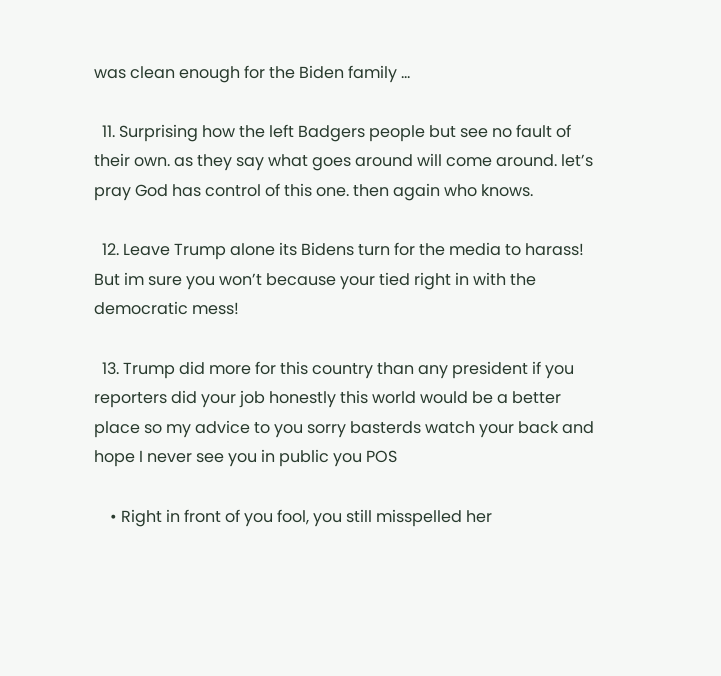was clean enough for the Biden family …

  11. Surprising how the left Badgers people but see no fault of their own. as they say what goes around will come around. let’s pray God has control of this one. then again who knows.

  12. Leave Trump alone its Bidens turn for the media to harass! But im sure you won’t because your tied right in with the democratic mess!

  13. Trump did more for this country than any president if you reporters did your job honestly this world would be a better place so my advice to you sorry basterds watch your back and hope I never see you in public you POS

    • Right in front of you fool, you still misspelled her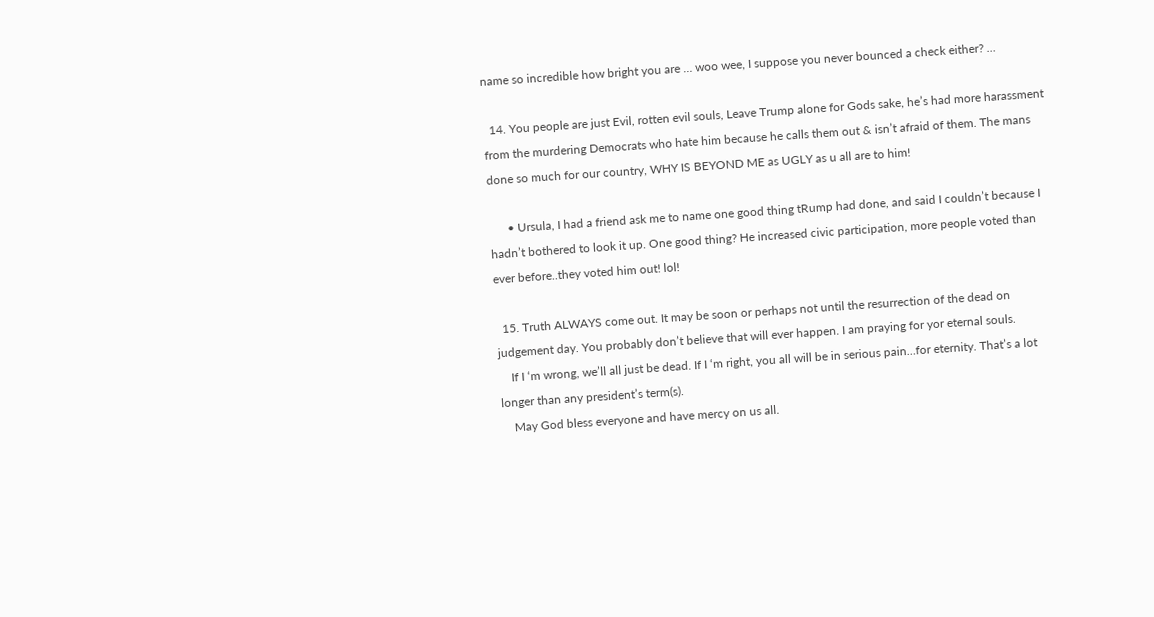name so incredible how bright you are … woo wee, I suppose you never bounced a check either? …

  14. You people are just Evil, rotten evil souls, Leave Trump alone for Gods sake, he’s had more harassment from the murdering Democrats who hate him because he calls them out & isn’t afraid of them. The mans done so much for our country, WHY IS BEYOND ME as UGLY as u all are to him!

      • Ursula, I had a friend ask me to name one good thing tRump had done, and said I couldn’t because I hadn’t bothered to look it up. One good thing? He increased civic participation, more people voted than ever before..they voted him out! lol!

  15. Truth ALWAYS come out. It may be soon or perhaps not until the resurrection of the dead on judgement day. You probably don’t believe that will ever happen. I am praying for yor eternal souls.
    If I ‘m wrong, we’ll all just be dead. If I ‘m right, you all will be in serious pain…for eternity. That’s a lot longer than any president’s term(s).
    May God bless everyone and have mercy on us all.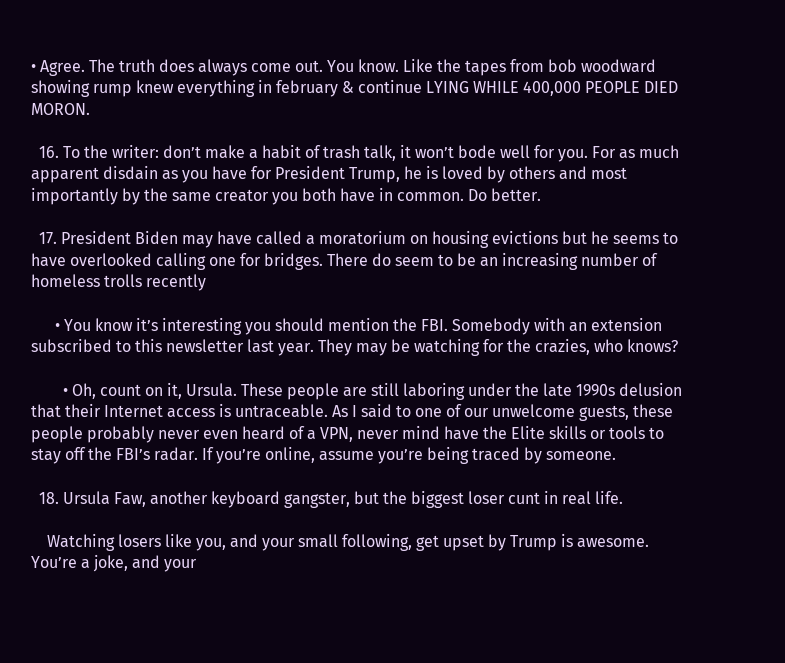• Agree. The truth does always come out. You know. Like the tapes from bob woodward showing rump knew everything in february & continue LYING WHILE 400,000 PEOPLE DIED MORON.

  16. To the writer: don’t make a habit of trash talk, it won’t bode well for you. For as much apparent disdain as you have for President Trump, he is loved by others and most importantly by the same creator you both have in common. Do better.

  17. President Biden may have called a moratorium on housing evictions but he seems to have overlooked calling one for bridges. There do seem to be an increasing number of homeless trolls recently

      • You know it’s interesting you should mention the FBI. Somebody with an extension subscribed to this newsletter last year. They may be watching for the crazies, who knows?

        • Oh, count on it, Ursula. These people are still laboring under the late 1990s delusion that their Internet access is untraceable. As I said to one of our unwelcome guests, these people probably never even heard of a VPN, never mind have the Elite skills or tools to stay off the FBI’s radar. If you’re online, assume you’re being traced by someone.

  18. Ursula Faw, another keyboard gangster, but the biggest loser cunt in real life.

    Watching losers like you, and your small following, get upset by Trump is awesome. You’re a joke, and your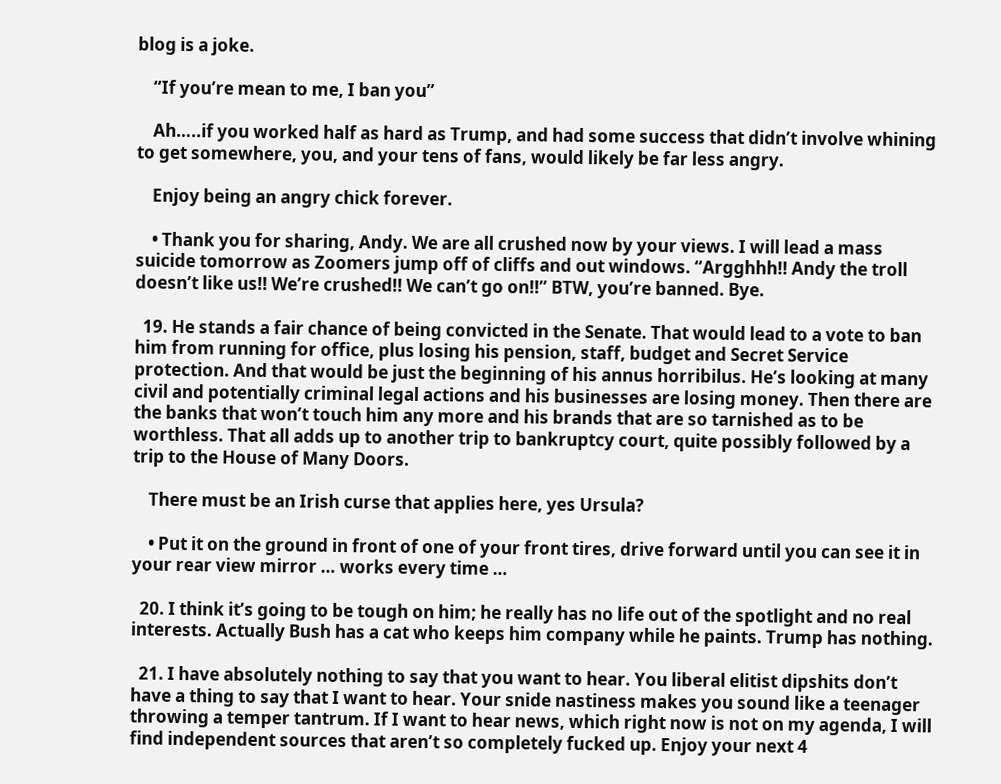blog is a joke.

    “If you’re mean to me, I ban you”

    Ah…..if you worked half as hard as Trump, and had some success that didn’t involve whining to get somewhere, you, and your tens of fans, would likely be far less angry.

    Enjoy being an angry chick forever.

    • Thank you for sharing, Andy. We are all crushed now by your views. I will lead a mass suicide tomorrow as Zoomers jump off of cliffs and out windows. “Argghhh!! Andy the troll doesn’t like us!! We’re crushed!! We can’t go on!!” BTW, you’re banned. Bye.

  19. He stands a fair chance of being convicted in the Senate. That would lead to a vote to ban him from running for office, plus losing his pension, staff, budget and Secret Service protection. And that would be just the beginning of his annus horribilus. He’s looking at many civil and potentially criminal legal actions and his businesses are losing money. Then there are the banks that won’t touch him any more and his brands that are so tarnished as to be worthless. That all adds up to another trip to bankruptcy court, quite possibly followed by a trip to the House of Many Doors.

    There must be an Irish curse that applies here, yes Ursula?

    • Put it on the ground in front of one of your front tires, drive forward until you can see it in your rear view mirror … works every time …

  20. I think it’s going to be tough on him; he really has no life out of the spotlight and no real interests. Actually Bush has a cat who keeps him company while he paints. Trump has nothing.

  21. I have absolutely nothing to say that you want to hear. You liberal elitist dipshits don’t have a thing to say that I want to hear. Your snide nastiness makes you sound like a teenager throwing a temper tantrum. If I want to hear news, which right now is not on my agenda, I will find independent sources that aren’t so completely fucked up. Enjoy your next 4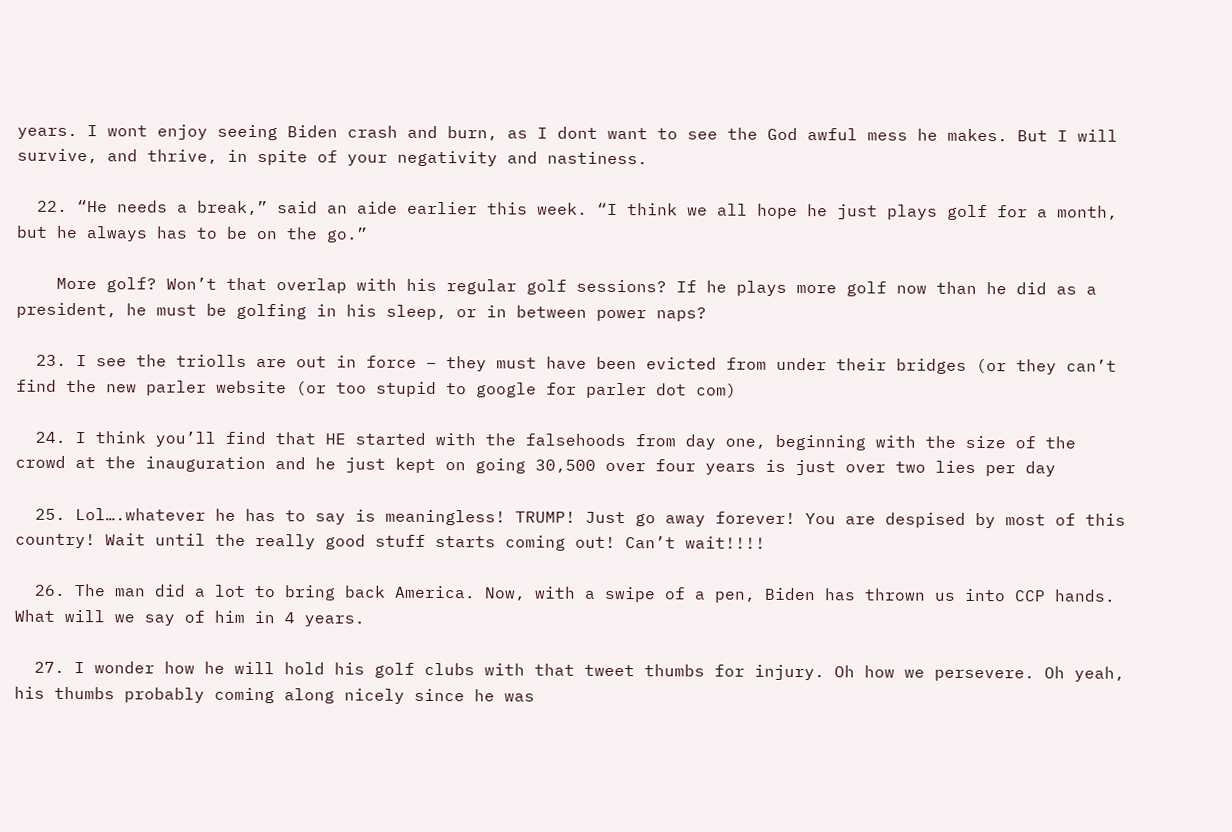years. I wont enjoy seeing Biden crash and burn, as I dont want to see the God awful mess he makes. But I will survive, and thrive, in spite of your negativity and nastiness.

  22. “He needs a break,” said an aide earlier this week. “I think we all hope he just plays golf for a month, but he always has to be on the go.”

    More golf? Won’t that overlap with his regular golf sessions? If he plays more golf now than he did as a president, he must be golfing in his sleep, or in between power naps?

  23. I see the triolls are out in force – they must have been evicted from under their bridges (or they can’t find the new parler website (or too stupid to google for parler dot com)

  24. I think you’ll find that HE started with the falsehoods from day one, beginning with the size of the crowd at the inauguration and he just kept on going 30,500 over four years is just over two lies per day

  25. Lol….whatever he has to say is meaningless! TRUMP! Just go away forever! You are despised by most of this country! Wait until the really good stuff starts coming out! Can’t wait!!!!

  26. The man did a lot to bring back America. Now, with a swipe of a pen, Biden has thrown us into CCP hands. What will we say of him in 4 years.

  27. I wonder how he will hold his golf clubs with that tweet thumbs for injury. Oh how we persevere. Oh yeah, his thumbs probably coming along nicely since he was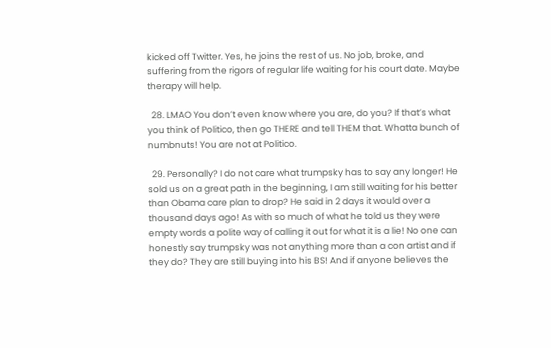kicked off Twitter. Yes, he joins the rest of us. No job, broke, and suffering from the rigors of regular life waiting for his court date. Maybe therapy will help.

  28. LMAO You don’t even know where you are, do you? If that’s what you think of Politico, then go THERE and tell THEM that. Whatta bunch of numbnuts! You are not at Politico.

  29. Personally? I do not care what trumpsky has to say any longer! He sold us on a great path in the beginning, I am still waiting for his better than Obama care plan to drop? He said in 2 days it would over a thousand days ago! As with so much of what he told us they were empty words a polite way of calling it out for what it is a lie! No one can honestly say trumpsky was not anything more than a con artist and if they do? They are still buying into his BS! And if anyone believes the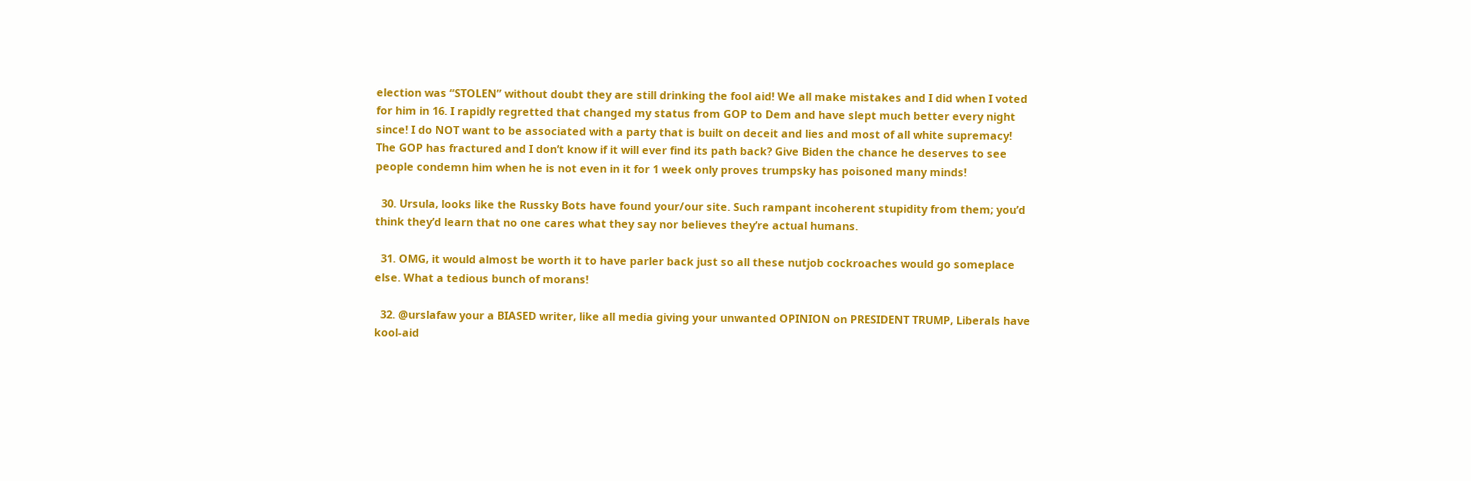election was “STOLEN” without doubt they are still drinking the fool aid! We all make mistakes and I did when I voted for him in 16. I rapidly regretted that changed my status from GOP to Dem and have slept much better every night since! I do NOT want to be associated with a party that is built on deceit and lies and most of all white supremacy! The GOP has fractured and I don’t know if it will ever find its path back? Give Biden the chance he deserves to see people condemn him when he is not even in it for 1 week only proves trumpsky has poisoned many minds!

  30. Ursula, looks like the Russky Bots have found your/our site. Such rampant incoherent stupidity from them; you’d think they’d learn that no one cares what they say nor believes they’re actual humans.

  31. OMG, it would almost be worth it to have parler back just so all these nutjob cockroaches would go someplace else. What a tedious bunch of morans!

  32. @urslafaw your a BIASED writer, like all media giving your unwanted OPINION on PRESIDENT TRUMP, Liberals have kool-aid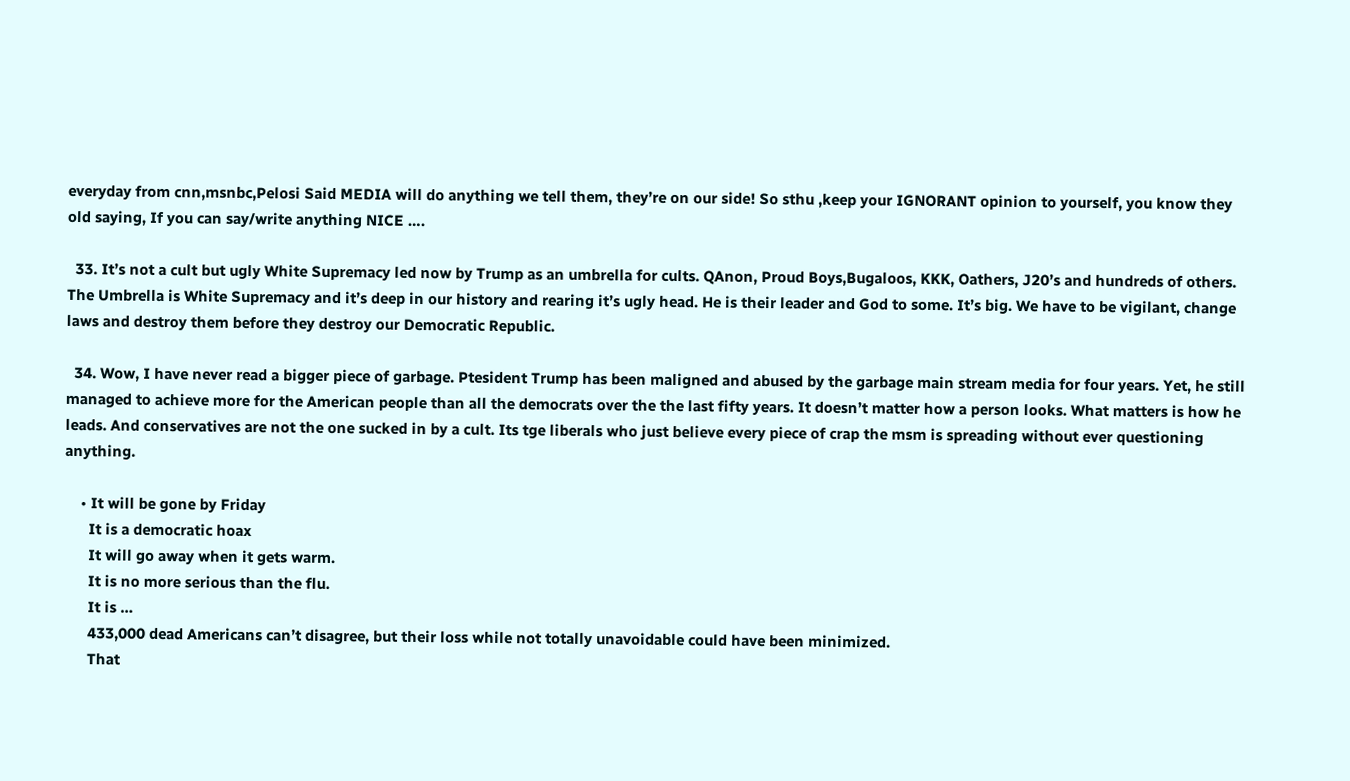everyday from cnn,msnbc,Pelosi Said MEDIA will do anything we tell them, they’re on our side! So sthu ,keep your IGNORANT opinion to yourself, you know they old saying, If you can say/write anything NICE ….

  33. It’s not a cult but ugly White Supremacy led now by Trump as an umbrella for cults. QAnon, Proud Boys,Bugaloos, KKK, Oathers, J20’s and hundreds of others. The Umbrella is White Supremacy and it’s deep in our history and rearing it’s ugly head. He is their leader and God to some. It’s big. We have to be vigilant, change laws and destroy them before they destroy our Democratic Republic.

  34. Wow, I have never read a bigger piece of garbage. Ptesident Trump has been maligned and abused by the garbage main stream media for four years. Yet, he still managed to achieve more for the American people than all the democrats over the the last fifty years. It doesn’t matter how a person looks. What matters is how he leads. And conservatives are not the one sucked in by a cult. Its tge liberals who just believe every piece of crap the msm is spreading without ever questioning anything.

    • It will be gone by Friday
      It is a democratic hoax
      It will go away when it gets warm.
      It is no more serious than the flu.
      It is …
      433,000 dead Americans can’t disagree, but their loss while not totally unavoidable could have been minimized.
      That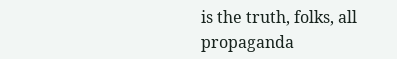is the truth, folks, all propaganda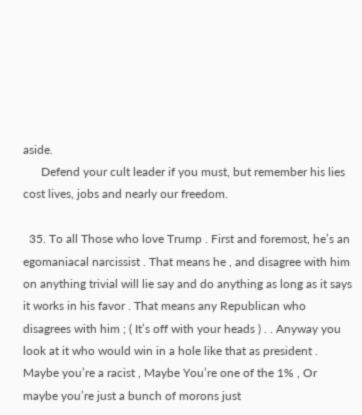aside.
      Defend your cult leader if you must, but remember his lies cost lives, jobs and nearly our freedom.

  35. To all Those who love Trump . First and foremost, he’s an egomaniacal narcissist . That means he , and disagree with him on anything trivial will lie say and do anything as long as it says it works in his favor . That means any Republican who disagrees with him ; ( It’s off with your heads ) . . Anyway you look at it who would win in a hole like that as president . Maybe you’re a racist , Maybe You’re one of the 1% , Or maybe you’re just a bunch of morons just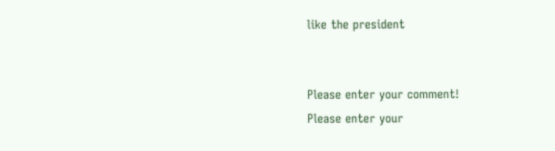like the president


Please enter your comment!
Please enter your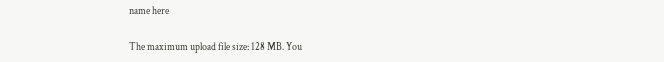name here

The maximum upload file size: 128 MB. You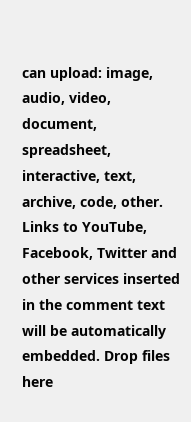can upload: image, audio, video, document, spreadsheet, interactive, text, archive, code, other. Links to YouTube, Facebook, Twitter and other services inserted in the comment text will be automatically embedded. Drop files here